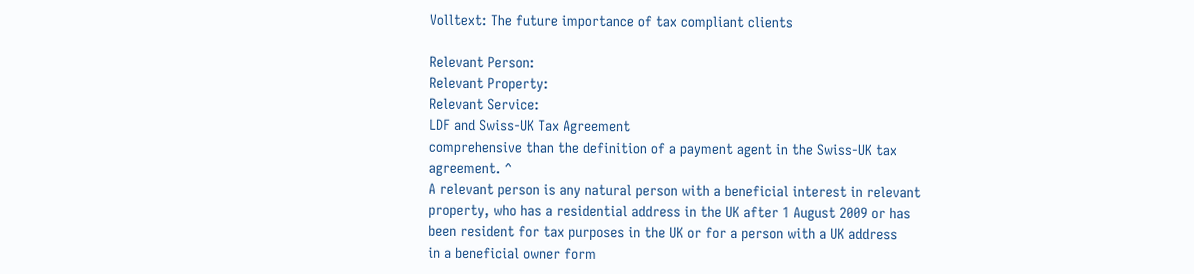Volltext: The future importance of tax compliant clients

Relevant Person:
Relevant Property:
Relevant Service:
LDF and Swiss-UK Tax Agreement
comprehensive than the definition of a payment agent in the Swiss-UK tax
agreement. ^
A relevant person is any natural person with a beneficial interest in relevant
property, who has a residential address in the UK after 1 August 2009 or has
been resident for tax purposes in the UK or for a person with a UK address
in a beneficial owner form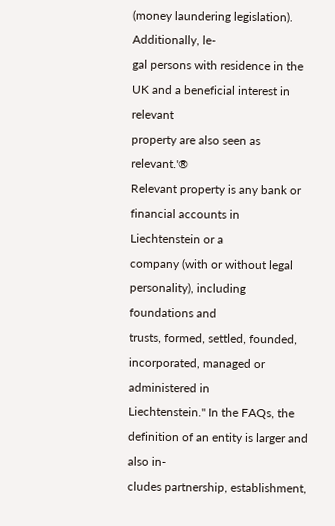(money laundering legislation). Additionally, le-
gal persons with residence in the UK and a beneficial interest in relevant
property are also seen as relevant.'®
Relevant property is any bank or financial accounts in Liechtenstein or a
company (with or without legal personality), including foundations and
trusts, formed, settled, founded, incorporated, managed or administered in
Liechtenstein." In the FAQs, the definition of an entity is larger and also in-
cludes partnership, establishment,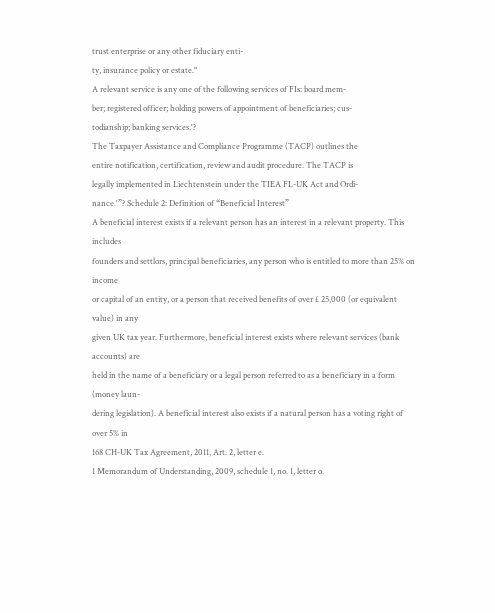trust enterprise or any other fiduciary enti-
ty, insurance policy or estate."
A relevant service is any one of the following services of FIs: board mem-
ber; registered officer; holding powers of appointment of beneficiaries; cus-
todianship; banking services.'?
The Taxpayer Assistance and Compliance Programme (TACP) outlines the
entire notification, certification, review and audit procedure. The TACP is
legally implemented in Liechtenstein under the TIEA FL-UK Act and Ordi-
nance.'”? Schedule 2: Definition of “Beneficial Interest”
A beneficial interest exists if a relevant person has an interest in a relevant property. This includes
founders and settlors, principal beneficiaries, any person who is entitled to more than 25% on income
or capital of an entity, or a person that received benefits of over £ 25,000 (or equivalent value) in any
given UK tax year. Furthermore, beneficial interest exists where relevant services (bank accounts) are
held in the name of a beneficiary or a legal person referred to as a beneficiary in a form (money laun-
dering legislation). A beneficial interest also exists if a natural person has a voting right of over 5% in
168 CH-UK Tax Agreement, 2011, Art. 2, letter e.
1 Memorandum of Understanding, 2009, schedule 1, no. 1, letter o.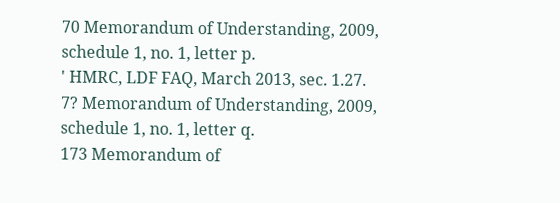70 Memorandum of Understanding, 2009, schedule 1, no. 1, letter p.
' HMRC, LDF FAQ, March 2013, sec. 1.27.
7? Memorandum of Understanding, 2009, schedule 1, no. 1, letter q.
173 Memorandum of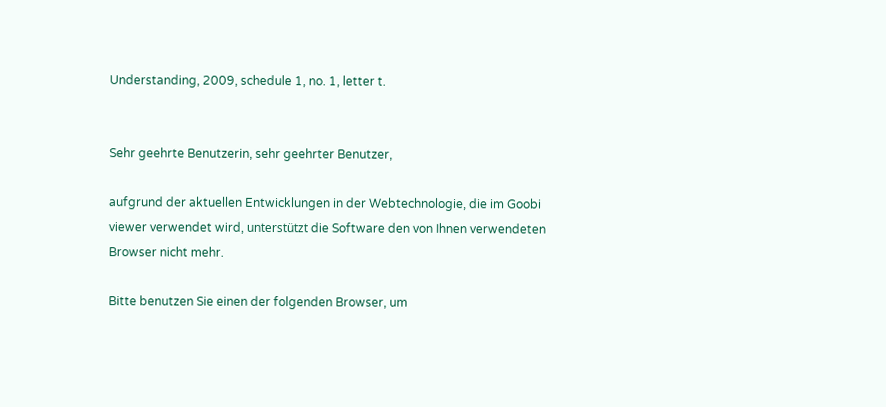Understanding, 2009, schedule 1, no. 1, letter t.


Sehr geehrte Benutzerin, sehr geehrter Benutzer,

aufgrund der aktuellen Entwicklungen in der Webtechnologie, die im Goobi viewer verwendet wird, unterstützt die Software den von Ihnen verwendeten Browser nicht mehr.

Bitte benutzen Sie einen der folgenden Browser, um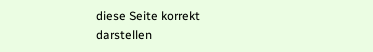diese Seite korrekt darstellen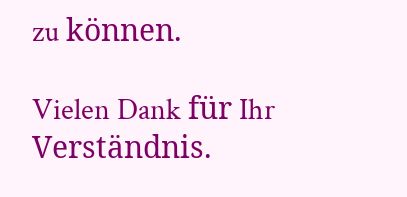zu können.

Vielen Dank für Ihr Verständnis.